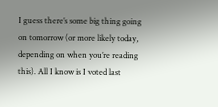I guess there’s some big thing going on tomorrow (or more likely today, depending on when you’re reading this). All I know is I voted last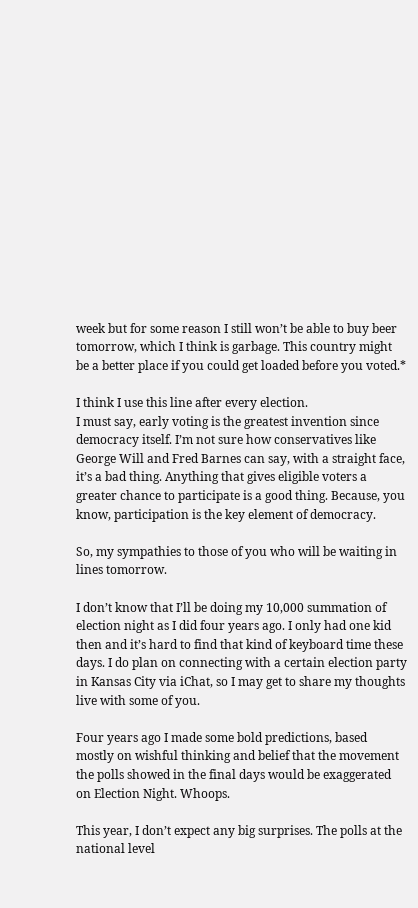week but for some reason I still won’t be able to buy beer tomorrow, which I think is garbage. This country might be a better place if you could get loaded before you voted.*

I think I use this line after every election.
I must say, early voting is the greatest invention since democracy itself. I’m not sure how conservatives like George Will and Fred Barnes can say, with a straight face, it’s a bad thing. Anything that gives eligible voters a greater chance to participate is a good thing. Because, you know, participation is the key element of democracy.

So, my sympathies to those of you who will be waiting in lines tomorrow.

I don’t know that I’ll be doing my 10,000 summation of election night as I did four years ago. I only had one kid then and it’s hard to find that kind of keyboard time these days. I do plan on connecting with a certain election party in Kansas City via iChat, so I may get to share my thoughts live with some of you.

Four years ago I made some bold predictions, based mostly on wishful thinking and belief that the movement the polls showed in the final days would be exaggerated on Election Night. Whoops.

This year, I don’t expect any big surprises. The polls at the national level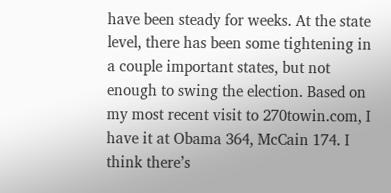have been steady for weeks. At the state level, there has been some tightening in a couple important states, but not enough to swing the election. Based on my most recent visit to 270towin.com, I have it at Obama 364, McCain 174. I think there’s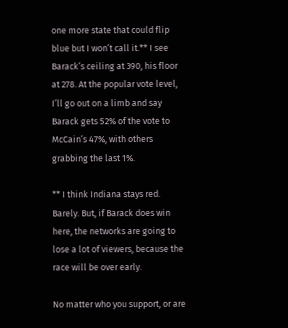one more state that could flip blue but I won’t call it.** I see Barack’s ceiling at 390, his floor at 278. At the popular vote level, I’ll go out on a limb and say Barack gets 52% of the vote to McCain’s 47%, with others grabbing the last 1%.

** I think Indiana stays red. Barely. But, if Barack does win here, the networks are going to lose a lot of viewers, because the race will be over early.

No matter who you support, or are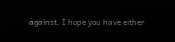against, I hope you have either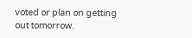voted or plan on getting out tomorrow.